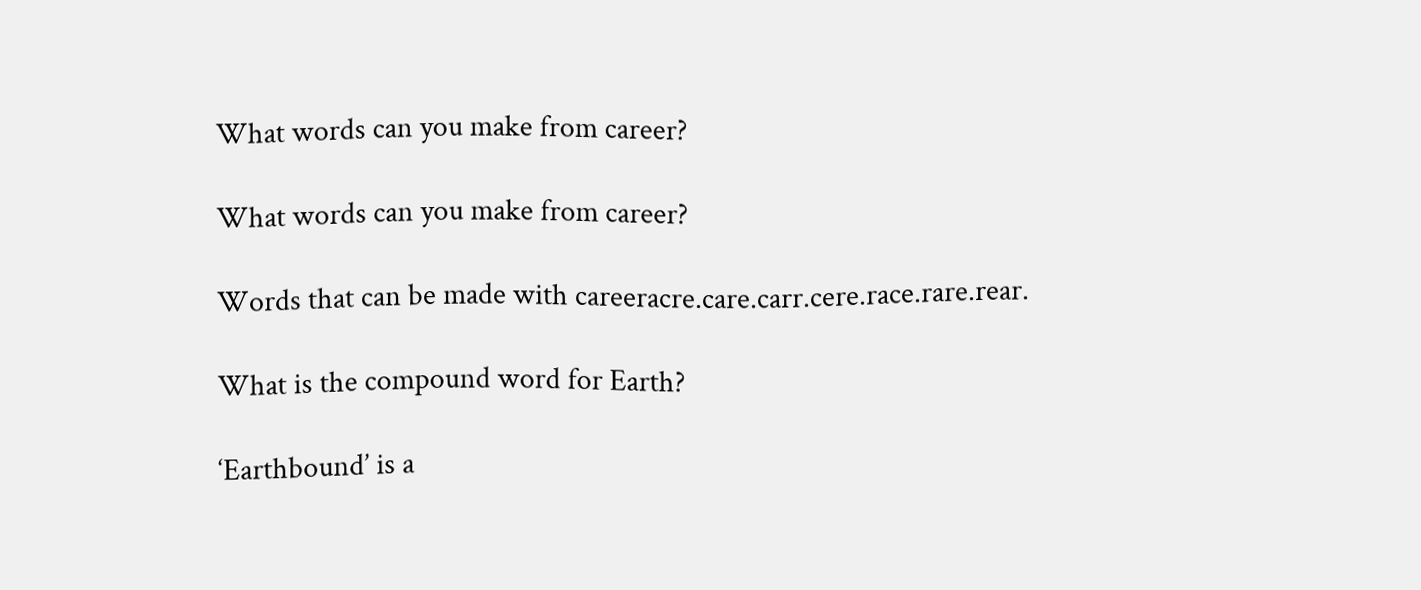What words can you make from career?

What words can you make from career?

Words that can be made with careeracre.care.carr.cere.race.rare.rear.

What is the compound word for Earth?

‘Earthbound’ is a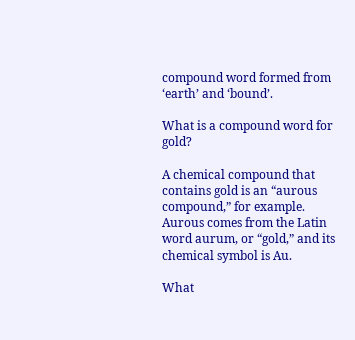compound word formed from ‘earth’ and ‘bound’.

What is a compound word for gold?

A chemical compound that contains gold is an “aurous compound,” for example. Aurous comes from the Latin word aurum, or “gold,” and its chemical symbol is Au.

What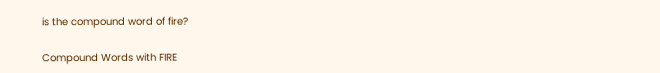is the compound word of fire?

Compound Words with FIRE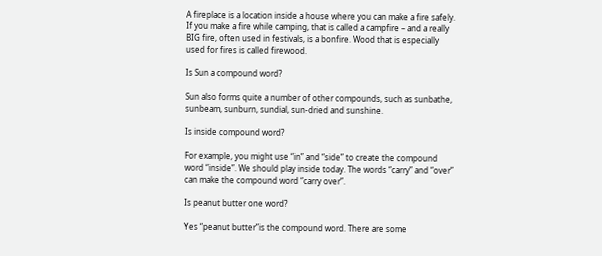A fireplace is a location inside a house where you can make a fire safely. If you make a fire while camping, that is called a campfire – and a really BIG fire, often used in festivals, is a bonfire. Wood that is especially used for fires is called firewood.

Is Sun a compound word?

Sun also forms quite a number of other compounds, such as sunbathe, sunbeam, sunburn, sundial, sun-dried and sunshine.

Is inside compound word?

For example, you might use “in” and “side” to create the compound word “inside”. We should play inside today. The words “carry” and “over” can make the compound word “carry over”.

Is peanut butter one word?

Yes “peanut butter”is the compound word. There are some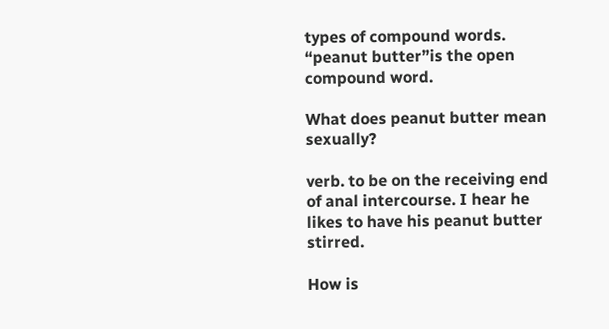types of compound words. “peanut butter”is the open compound word.

What does peanut butter mean sexually?

verb. to be on the receiving end of anal intercourse. I hear he likes to have his peanut butter stirred.

How is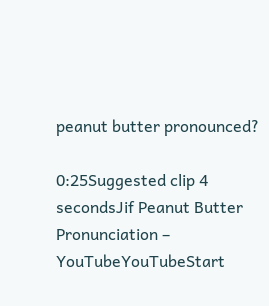peanut butter pronounced?

0:25Suggested clip 4 secondsJif Peanut Butter Pronunciation – YouTubeYouTubeStart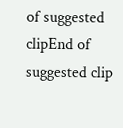of suggested clipEnd of suggested clip